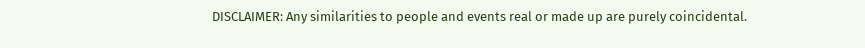DISCLAIMER: Any similarities to people and events real or made up are purely coincidental.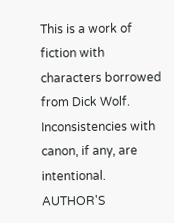This is a work of fiction with characters borrowed from Dick Wolf. Inconsistencies with canon, if any, are intentional.
AUTHOR'S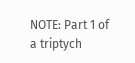NOTE: Part 1 of a triptych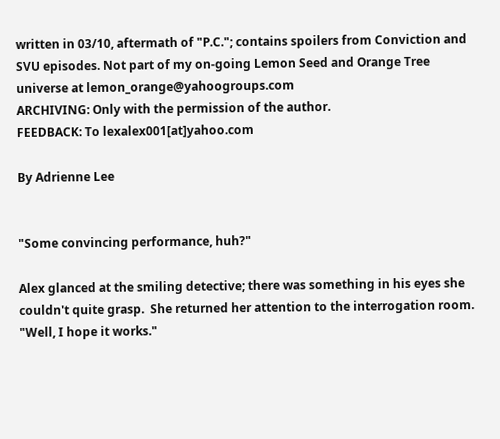written in 03/10, aftermath of "P.C."; contains spoilers from Conviction and SVU episodes. Not part of my on-going Lemon Seed and Orange Tree universe at lemon_orange@yahoogroups.com
ARCHIVING: Only with the permission of the author.
FEEDBACK: To lexalex001[at]yahoo.com

By Adrienne Lee


"Some convincing performance, huh?"

Alex glanced at the smiling detective; there was something in his eyes she couldn't quite grasp.  She returned her attention to the interrogation room.  "Well, I hope it works."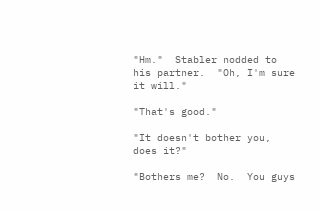"Hm."  Stabler nodded to his partner.  "Oh, I'm sure it will."

"That's good."

"It doesn't bother you, does it?"

"Bothers me?  No.  You guys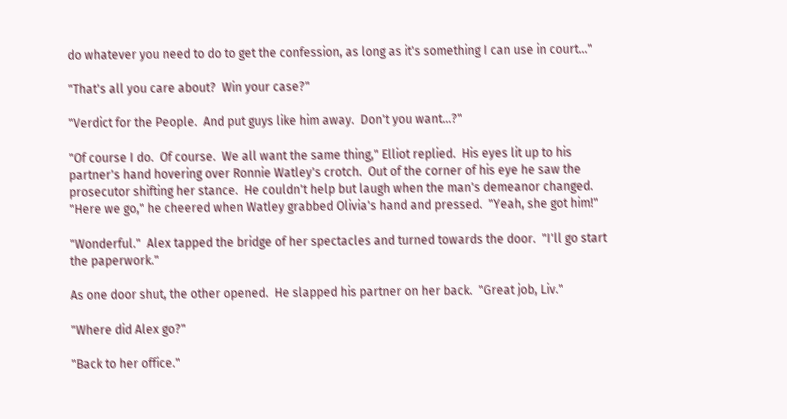do whatever you need to do to get the confession, as long as it's something I can use in court..."

"That's all you care about?  Win your case?"

"Verdict for the People.  And put guys like him away.  Don't you want...?"

"Of course I do.  Of course.  We all want the same thing," Elliot replied.  His eyes lit up to his partner's hand hovering over Ronnie Watley's crotch.  Out of the corner of his eye he saw the prosecutor shifting her stance.  He couldn't help but laugh when the man's demeanor changed. "Here we go," he cheered when Watley grabbed Olivia's hand and pressed.  "Yeah, she got him!"

"Wonderful."  Alex tapped the bridge of her spectacles and turned towards the door.  "I'll go start the paperwork."

As one door shut, the other opened.  He slapped his partner on her back.  "Great job, Liv."

"Where did Alex go?"

"Back to her office."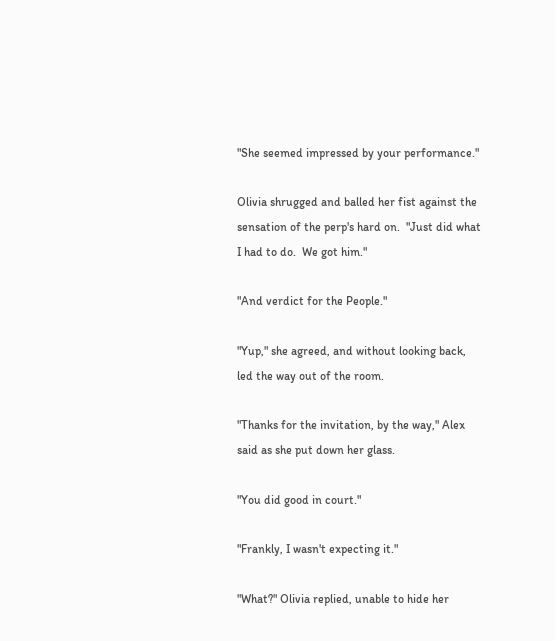"She seemed impressed by your performance."

Olivia shrugged and balled her fist against the sensation of the perp's hard on.  "Just did what I had to do.  We got him."

"And verdict for the People."

"Yup," she agreed, and without looking back, led the way out of the room.

"Thanks for the invitation, by the way," Alex said as she put down her glass.

"You did good in court."

"Frankly, I wasn't expecting it."

"What?" Olivia replied, unable to hide her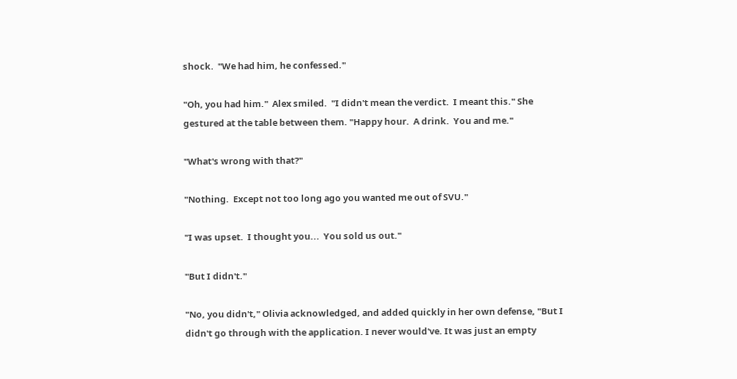shock.  "We had him, he confessed."

"Oh, you had him."  Alex smiled.  "I didn't mean the verdict.  I meant this." She gestured at the table between them. "Happy hour.  A drink.  You and me."

"What's wrong with that?"

"Nothing.  Except not too long ago you wanted me out of SVU."

"I was upset.  I thought you...  You sold us out."

"But I didn't."

"No, you didn't," Olivia acknowledged, and added quickly in her own defense, "But I didn't go through with the application. I never would've. It was just an empty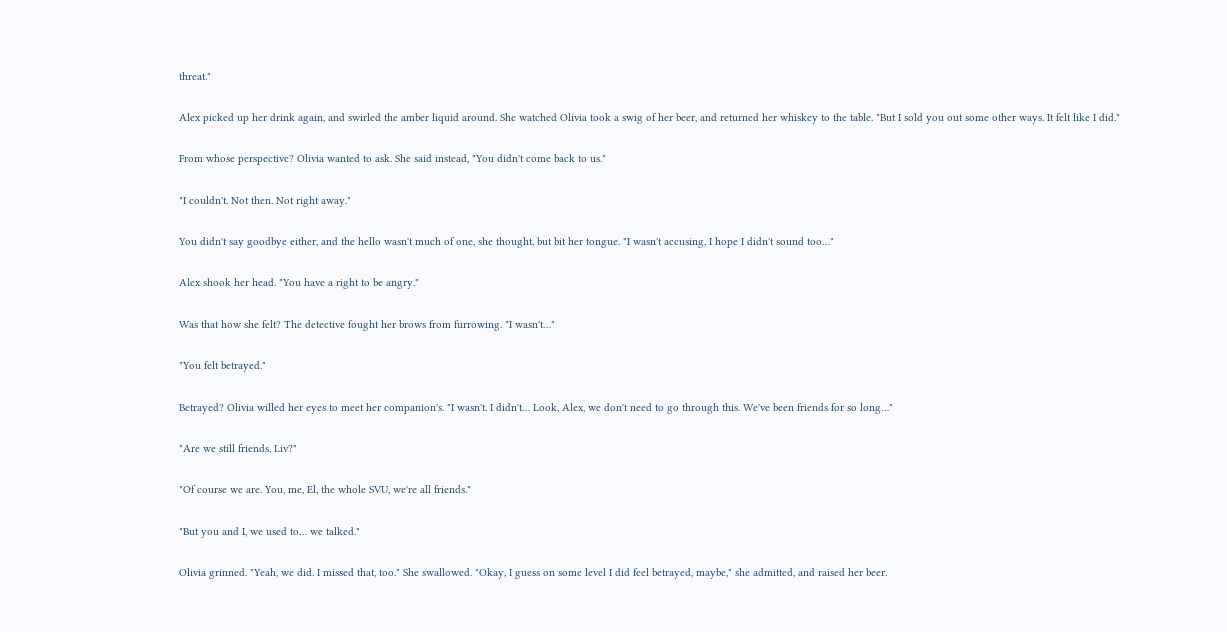threat."

Alex picked up her drink again, and swirled the amber liquid around. She watched Olivia took a swig of her beer, and returned her whiskey to the table. "But I sold you out some other ways. It felt like I did."

From whose perspective? Olivia wanted to ask. She said instead, "You didn't come back to us."

"I couldn't. Not then. Not right away."

You didn't say goodbye either, and the hello wasn't much of one, she thought, but bit her tongue. "I wasn't accusing, I hope I didn't sound too…"

Alex shook her head. "You have a right to be angry."

Was that how she felt? The detective fought her brows from furrowing. "I wasn't…"

"You felt betrayed."

Betrayed? Olivia willed her eyes to meet her companion's. "I wasn't. I didn't… Look, Alex, we don't need to go through this. We've been friends for so long…"

"Are we still friends, Liv?"

"Of course we are. You, me, El, the whole SVU, we're all friends."

"But you and I, we used to… we talked."

Olivia grinned. "Yeah, we did. I missed that, too." She swallowed. "Okay, I guess on some level I did feel betrayed, maybe," she admitted, and raised her beer.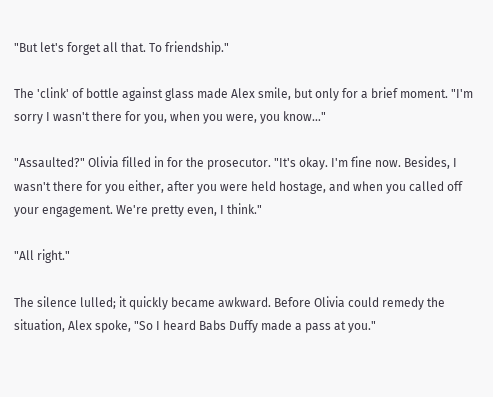"But let's forget all that. To friendship."

The 'clink' of bottle against glass made Alex smile, but only for a brief moment. "I'm sorry I wasn't there for you, when you were, you know…"

"Assaulted?" Olivia filled in for the prosecutor. "It's okay. I'm fine now. Besides, I wasn't there for you either, after you were held hostage, and when you called off your engagement. We're pretty even, I think."

"All right."

The silence lulled; it quickly became awkward. Before Olivia could remedy the situation, Alex spoke, "So I heard Babs Duffy made a pass at you."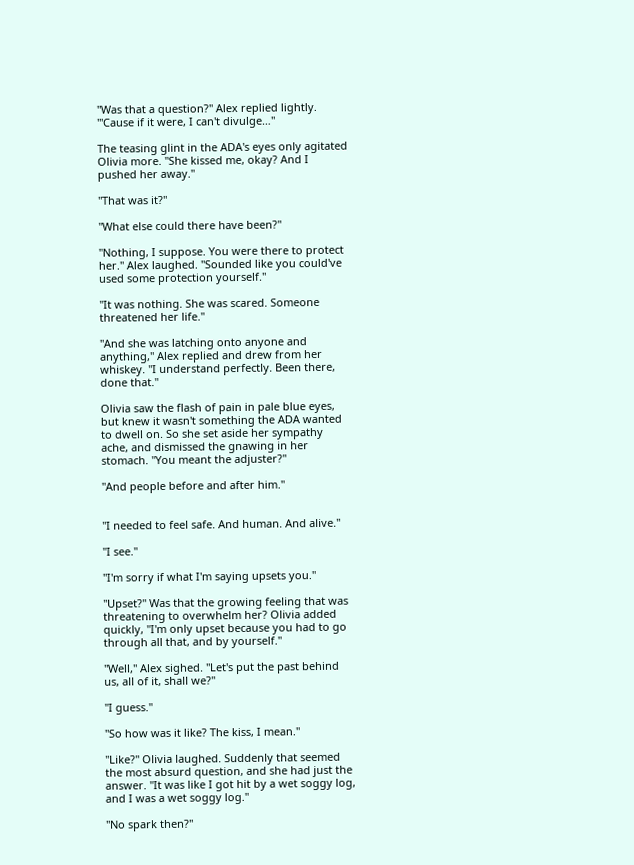"Was that a question?" Alex replied lightly. "'Cause if it were, I can't divulge…"

The teasing glint in the ADA's eyes only agitated Olivia more. "She kissed me, okay? And I pushed her away."

"That was it?"

"What else could there have been?"

"Nothing, I suppose. You were there to protect her." Alex laughed. "Sounded like you could've used some protection yourself."

"It was nothing. She was scared. Someone threatened her life."

"And she was latching onto anyone and anything," Alex replied and drew from her whiskey. "I understand perfectly. Been there, done that."

Olivia saw the flash of pain in pale blue eyes, but knew it wasn't something the ADA wanted to dwell on. So she set aside her sympathy ache, and dismissed the gnawing in her stomach. "You meant the adjuster?"

"And people before and after him."


"I needed to feel safe. And human. And alive."

"I see."

"I'm sorry if what I'm saying upsets you."

"Upset?" Was that the growing feeling that was threatening to overwhelm her? Olivia added quickly, "I'm only upset because you had to go through all that, and by yourself."

"Well," Alex sighed. "Let's put the past behind us, all of it, shall we?"

"I guess."

"So how was it like? The kiss, I mean."

"Like?" Olivia laughed. Suddenly that seemed the most absurd question, and she had just the answer. "It was like I got hit by a wet soggy log, and I was a wet soggy log."

"No spark then?"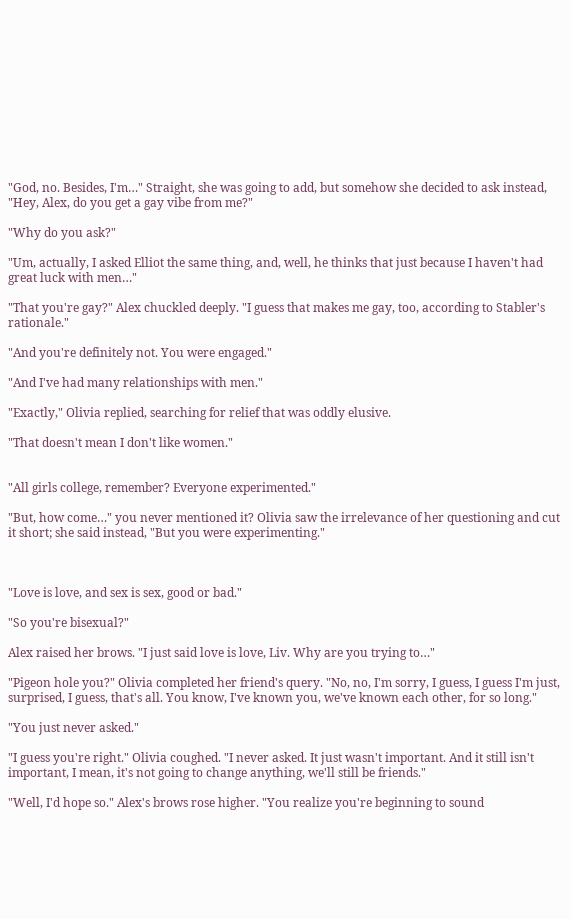"God, no. Besides, I'm…" Straight, she was going to add, but somehow she decided to ask instead, "Hey, Alex, do you get a gay vibe from me?"

"Why do you ask?"

"Um, actually, I asked Elliot the same thing, and, well, he thinks that just because I haven't had great luck with men…"

"That you're gay?" Alex chuckled deeply. "I guess that makes me gay, too, according to Stabler's rationale."

"And you're definitely not. You were engaged."

"And I've had many relationships with men."

"Exactly," Olivia replied, searching for relief that was oddly elusive.

"That doesn't mean I don't like women."


"All girls college, remember? Everyone experimented."

"But, how come…" you never mentioned it? Olivia saw the irrelevance of her questioning and cut it short; she said instead, "But you were experimenting."



"Love is love, and sex is sex, good or bad."

"So you're bisexual?"

Alex raised her brows. "I just said love is love, Liv. Why are you trying to…"

"Pigeon hole you?" Olivia completed her friend's query. "No, no, I'm sorry, I guess, I guess I'm just, surprised, I guess, that's all. You know, I've known you, we've known each other, for so long."

"You just never asked."

"I guess you're right." Olivia coughed. "I never asked. It just wasn't important. And it still isn't important, I mean, it's not going to change anything, we'll still be friends."

"Well, I'd hope so." Alex's brows rose higher. "You realize you're beginning to sound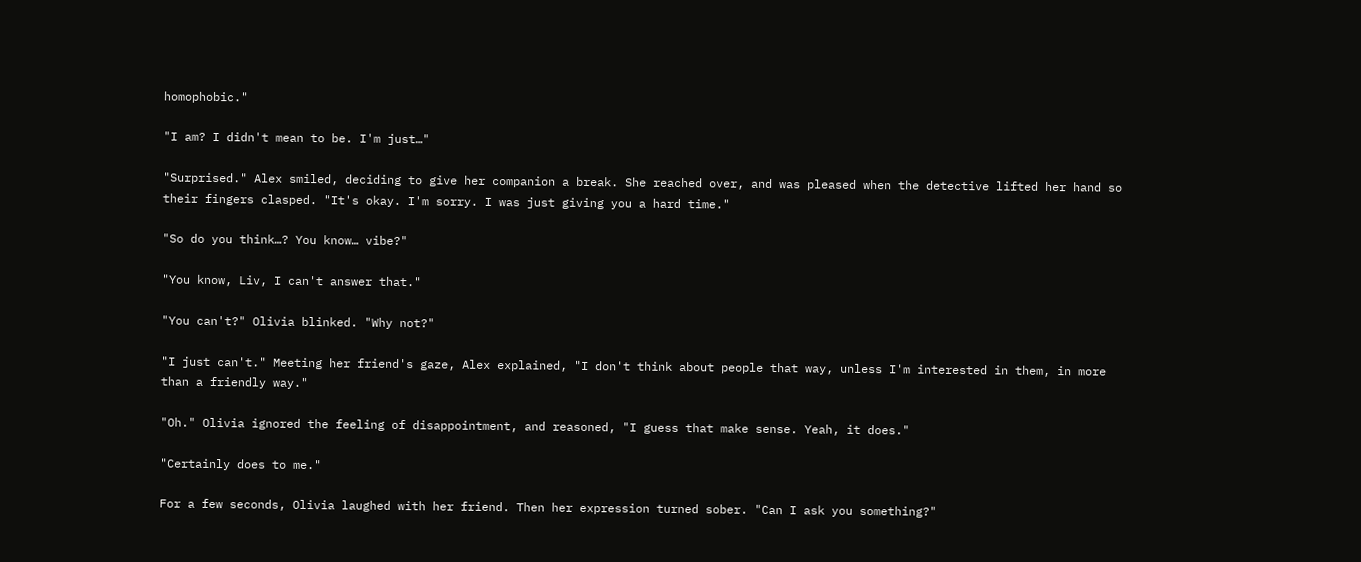homophobic."

"I am? I didn't mean to be. I'm just…"

"Surprised." Alex smiled, deciding to give her companion a break. She reached over, and was pleased when the detective lifted her hand so their fingers clasped. "It's okay. I'm sorry. I was just giving you a hard time."

"So do you think…? You know… vibe?"

"You know, Liv, I can't answer that."

"You can't?" Olivia blinked. "Why not?"

"I just can't." Meeting her friend's gaze, Alex explained, "I don't think about people that way, unless I'm interested in them, in more than a friendly way."

"Oh." Olivia ignored the feeling of disappointment, and reasoned, "I guess that make sense. Yeah, it does."

"Certainly does to me."

For a few seconds, Olivia laughed with her friend. Then her expression turned sober. "Can I ask you something?"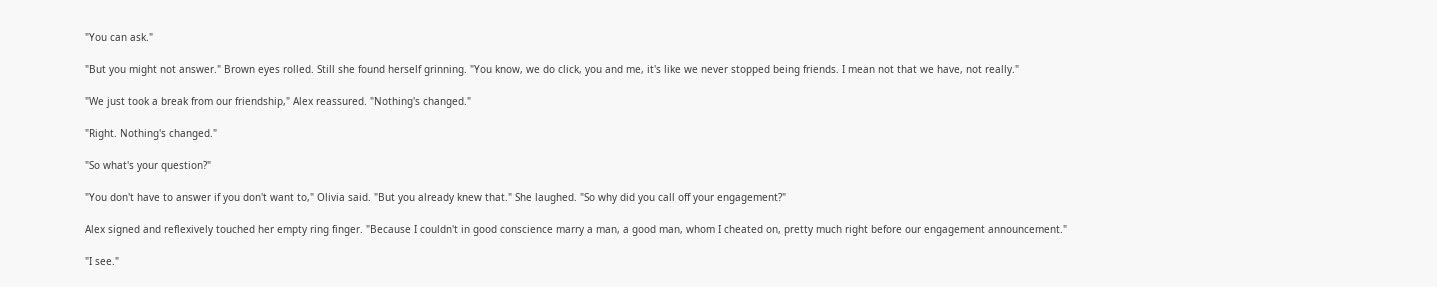"You can ask."

"But you might not answer." Brown eyes rolled. Still she found herself grinning. "You know, we do click, you and me, it's like we never stopped being friends. I mean not that we have, not really."

"We just took a break from our friendship," Alex reassured. "Nothing's changed."

"Right. Nothing's changed."

"So what's your question?"

"You don't have to answer if you don't want to," Olivia said. "But you already knew that." She laughed. "So why did you call off your engagement?"

Alex signed and reflexively touched her empty ring finger. "Because I couldn't in good conscience marry a man, a good man, whom I cheated on, pretty much right before our engagement announcement."

"I see."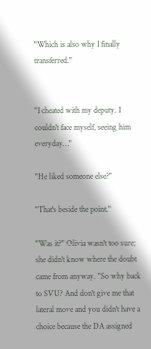"Which is also why I finally transferred."


"I cheated with my deputy. I couldn't face myself, seeing him everyday…"

"He liked someone else?"

"That's beside the point."

"Was it?" Olivia wasn't too sure; she didn't know where the doubt came from anyway. "So why back to SVU? And don't give me that lateral move and you didn't have a choice because the DA assigned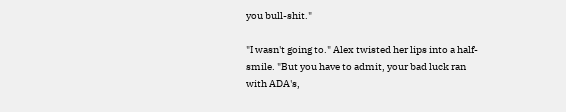you bull-shit."

"I wasn't going to." Alex twisted her lips into a half-smile. "But you have to admit, your bad luck ran with ADA's,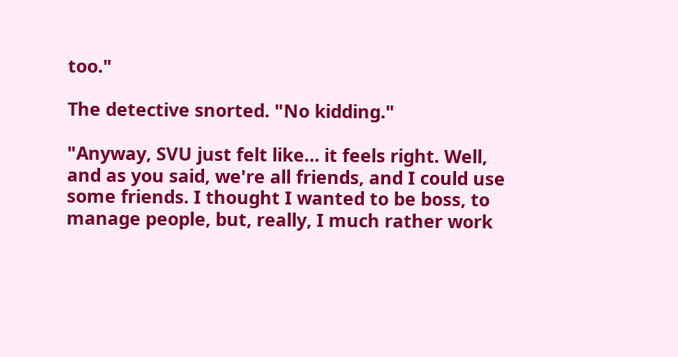too."

The detective snorted. "No kidding."

"Anyway, SVU just felt like… it feels right. Well, and as you said, we're all friends, and I could use some friends. I thought I wanted to be boss, to manage people, but, really, I much rather work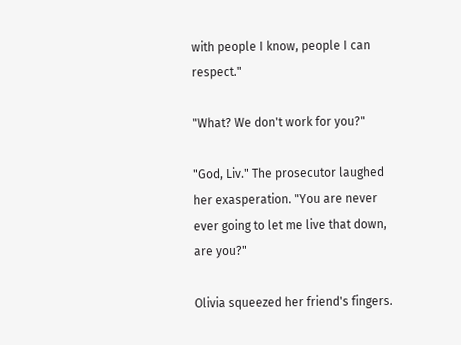with people I know, people I can respect."

"What? We don't work for you?"

"God, Liv." The prosecutor laughed her exasperation. "You are never ever going to let me live that down, are you?"

Olivia squeezed her friend's fingers.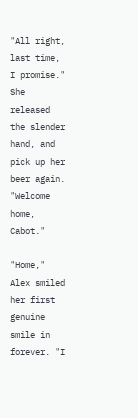"All right, last time, I promise." She released the slender hand, and pick up her beer again. "Welcome home, Cabot."

"Home," Alex smiled her first genuine smile in forever. "I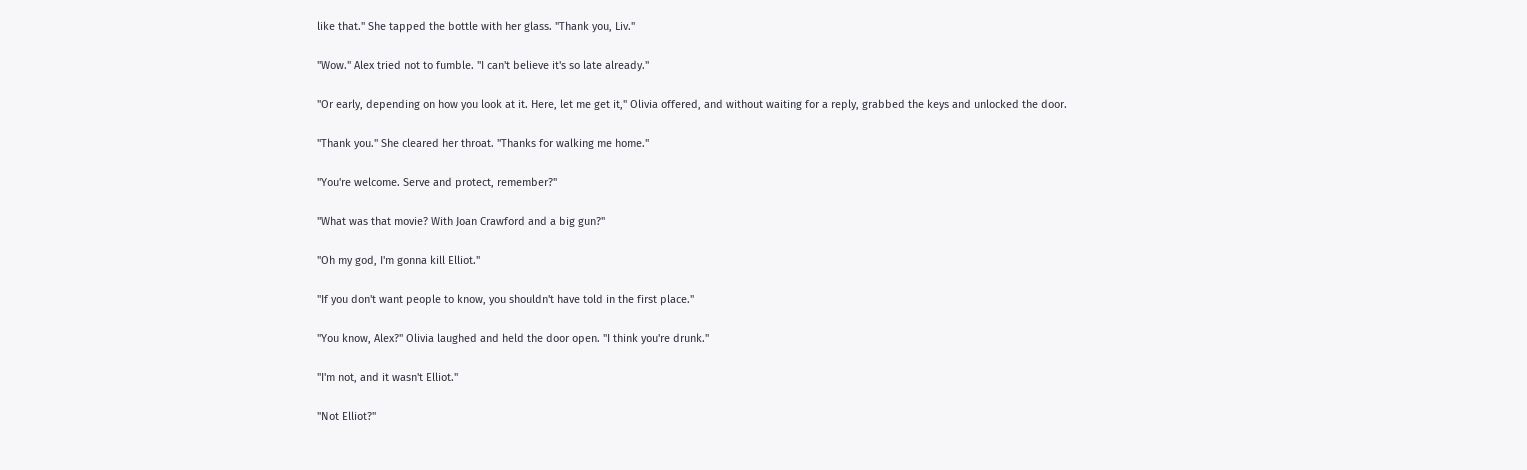like that." She tapped the bottle with her glass. "Thank you, Liv."

"Wow." Alex tried not to fumble. "I can't believe it's so late already."

"Or early, depending on how you look at it. Here, let me get it," Olivia offered, and without waiting for a reply, grabbed the keys and unlocked the door.

"Thank you." She cleared her throat. "Thanks for walking me home."

"You're welcome. Serve and protect, remember?"

"What was that movie? With Joan Crawford and a big gun?"

"Oh my god, I'm gonna kill Elliot."

"If you don't want people to know, you shouldn't have told in the first place."

"You know, Alex?" Olivia laughed and held the door open. "I think you're drunk."

"I'm not, and it wasn't Elliot."

"Not Elliot?"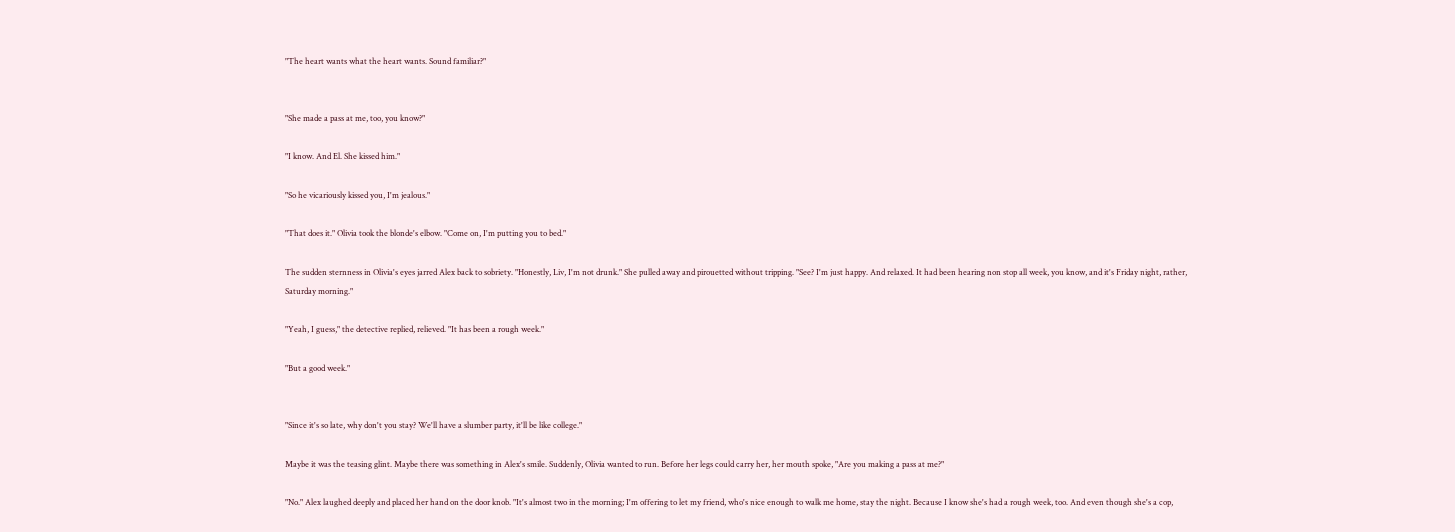"The heart wants what the heart wants. Sound familiar?"


"She made a pass at me, too, you know?"

"I know. And El. She kissed him."

"So he vicariously kissed you, I'm jealous."

"That does it." Olivia took the blonde's elbow. "Come on, I'm putting you to bed."

The sudden sternness in Olivia's eyes jarred Alex back to sobriety. "Honestly, Liv, I'm not drunk." She pulled away and pirouetted without tripping. "See? I'm just happy. And relaxed. It had been hearing non stop all week, you know, and it's Friday night, rather, Saturday morning."

"Yeah, I guess," the detective replied, relieved. "It has been a rough week."

"But a good week."


"Since it's so late, why don't you stay? We'll have a slumber party, it'll be like college."

Maybe it was the teasing glint. Maybe there was something in Alex's smile. Suddenly, Olivia wanted to run. Before her legs could carry her, her mouth spoke, "Are you making a pass at me?"

"No." Alex laughed deeply and placed her hand on the door knob. "It's almost two in the morning; I'm offering to let my friend, who's nice enough to walk me home, stay the night. Because I know she's had a rough week, too. And even though she's a cop,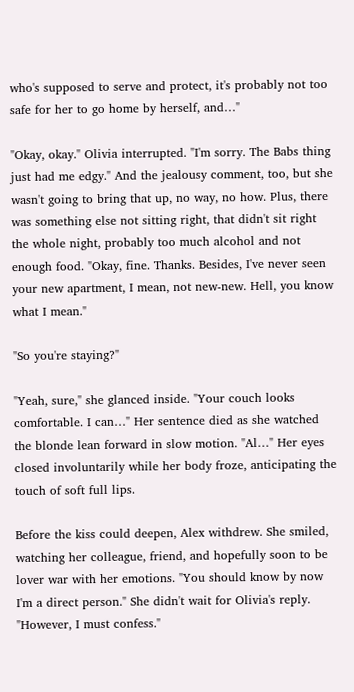who's supposed to serve and protect, it's probably not too safe for her to go home by herself, and…"

"Okay, okay." Olivia interrupted. "I'm sorry. The Babs thing just had me edgy." And the jealousy comment, too, but she wasn't going to bring that up, no way, no how. Plus, there was something else not sitting right, that didn't sit right the whole night, probably too much alcohol and not enough food. "Okay, fine. Thanks. Besides, I've never seen your new apartment, I mean, not new-new. Hell, you know what I mean."

"So you're staying?"

"Yeah, sure," she glanced inside. "Your couch looks comfortable. I can…" Her sentence died as she watched the blonde lean forward in slow motion. "Al…" Her eyes closed involuntarily while her body froze, anticipating the touch of soft full lips.

Before the kiss could deepen, Alex withdrew. She smiled, watching her colleague, friend, and hopefully soon to be lover war with her emotions. "You should know by now I'm a direct person." She didn't wait for Olivia's reply. "However, I must confess."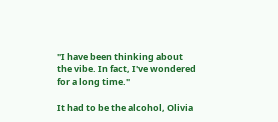"I have been thinking about the vibe. In fact, I've wondered for a long time."

It had to be the alcohol, Olivia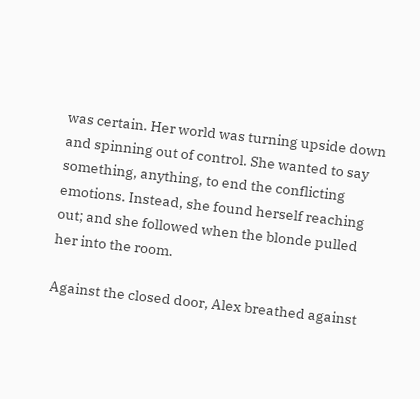was certain. Her world was turning upside down and spinning out of control. She wanted to say something, anything, to end the conflicting emotions. Instead, she found herself reaching out; and she followed when the blonde pulled her into the room.

Against the closed door, Alex breathed against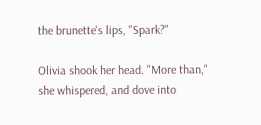the brunette's lips, "Spark?"

Olivia shook her head. "More than," she whispered, and dove into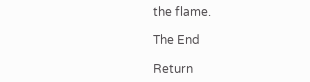the flame.

The End

Return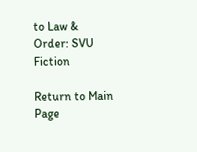to Law & Order: SVU Fiction

Return to Main Page